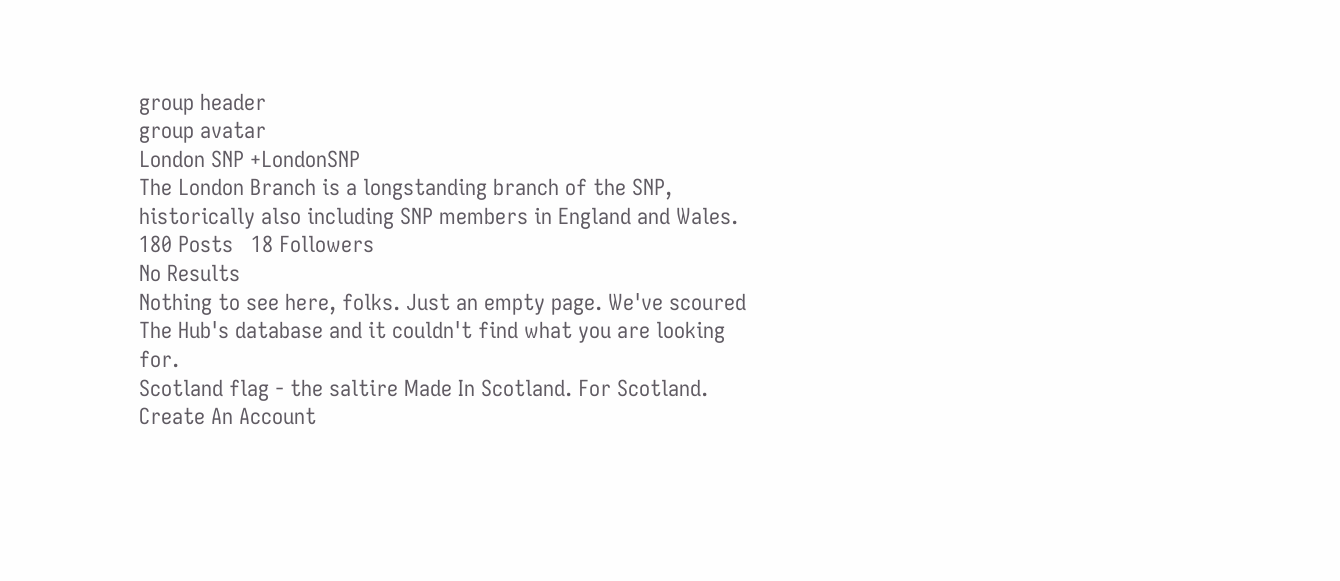group header
group avatar
London SNP +LondonSNP
The London Branch is a longstanding branch of the SNP, historically also including SNP members in England and Wales.
180 Posts   18 Followers
No Results
Nothing to see here, folks. Just an empty page. We've scoured The Hub's database and it couldn't find what you are looking for.
Scotland flag - the saltire Made In Scotland. For Scotland.
Create An Account